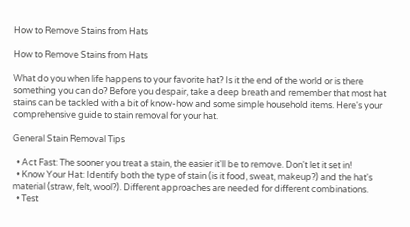How to Remove Stains from Hats

How to Remove Stains from Hats

What do you when life happens to your favorite hat? Is it the end of the world or is there something you can do? Before you despair, take a deep breath and remember that most hat stains can be tackled with a bit of know-how and some simple household items. Here's your comprehensive guide to stain removal for your hat.

General Stain Removal Tips

  • Act Fast: The sooner you treat a stain, the easier it'll be to remove. Don't let it set in!
  • Know Your Hat: Identify both the type of stain (is it food, sweat, makeup?) and the hat's material (straw, felt, wool?). Different approaches are needed for different combinations.
  • Test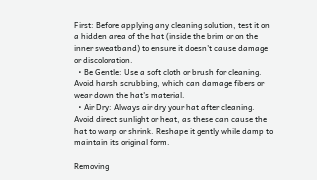First: Before applying any cleaning solution, test it on a hidden area of the hat (inside the brim or on the inner sweatband) to ensure it doesn't cause damage or discoloration.
  • Be Gentle: Use a soft cloth or brush for cleaning. Avoid harsh scrubbing, which can damage fibers or wear down the hat's material.
  • Air Dry: Always air dry your hat after cleaning. Avoid direct sunlight or heat, as these can cause the hat to warp or shrink. Reshape it gently while damp to maintain its original form.

Removing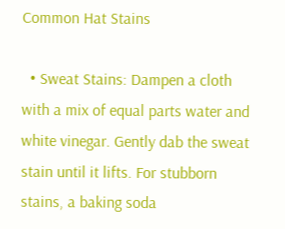Common Hat Stains

  • Sweat Stains: Dampen a cloth with a mix of equal parts water and white vinegar. Gently dab the sweat stain until it lifts. For stubborn stains, a baking soda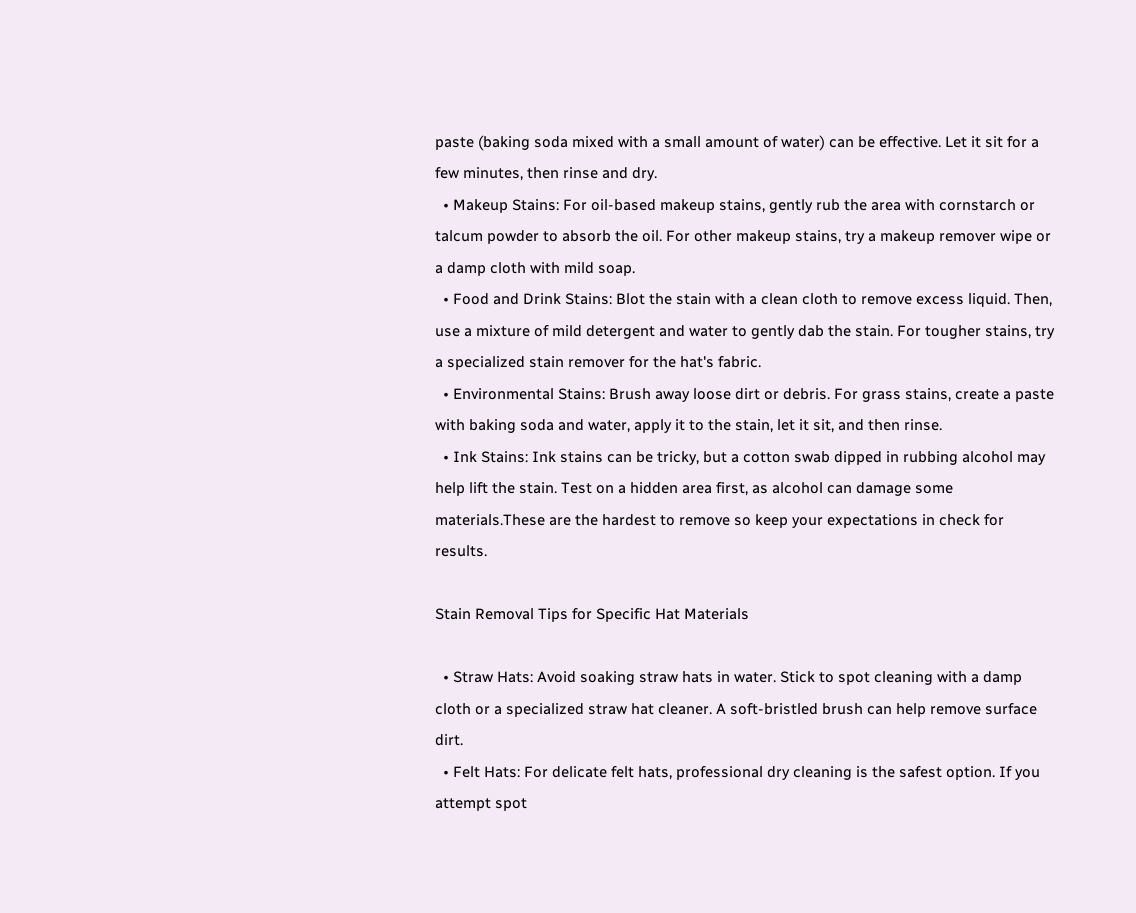paste (baking soda mixed with a small amount of water) can be effective. Let it sit for a few minutes, then rinse and dry.
  • Makeup Stains: For oil-based makeup stains, gently rub the area with cornstarch or talcum powder to absorb the oil. For other makeup stains, try a makeup remover wipe or a damp cloth with mild soap.
  • Food and Drink Stains: Blot the stain with a clean cloth to remove excess liquid. Then, use a mixture of mild detergent and water to gently dab the stain. For tougher stains, try a specialized stain remover for the hat's fabric.
  • Environmental Stains: Brush away loose dirt or debris. For grass stains, create a paste with baking soda and water, apply it to the stain, let it sit, and then rinse.
  • Ink Stains: Ink stains can be tricky, but a cotton swab dipped in rubbing alcohol may help lift the stain. Test on a hidden area first, as alcohol can damage some materials.These are the hardest to remove so keep your expectations in check for results.

Stain Removal Tips for Specific Hat Materials

  • Straw Hats: Avoid soaking straw hats in water. Stick to spot cleaning with a damp cloth or a specialized straw hat cleaner. A soft-bristled brush can help remove surface dirt.
  • Felt Hats: For delicate felt hats, professional dry cleaning is the safest option. If you attempt spot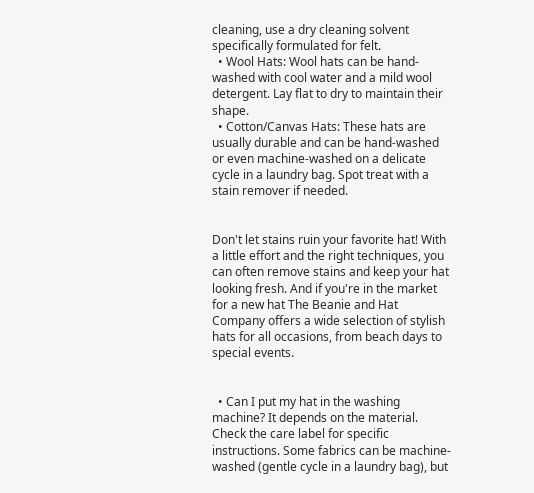cleaning, use a dry cleaning solvent specifically formulated for felt.
  • Wool Hats: Wool hats can be hand-washed with cool water and a mild wool detergent. Lay flat to dry to maintain their shape.
  • Cotton/Canvas Hats: These hats are usually durable and can be hand-washed or even machine-washed on a delicate cycle in a laundry bag. Spot treat with a stain remover if needed.


Don't let stains ruin your favorite hat! With a little effort and the right techniques, you can often remove stains and keep your hat looking fresh. And if you're in the market for a new hat The Beanie and Hat Company offers a wide selection of stylish hats for all occasions, from beach days to special events.


  • Can I put my hat in the washing machine? It depends on the material. Check the care label for specific instructions. Some fabrics can be machine-washed (gentle cycle in a laundry bag), but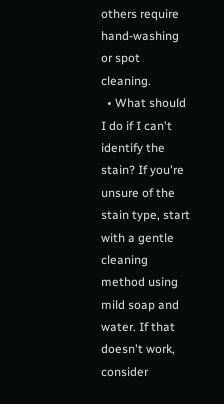others require hand-washing or spot cleaning.
  • What should I do if I can't identify the stain? If you're unsure of the stain type, start with a gentle cleaning method using mild soap and water. If that doesn't work, consider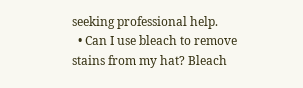seeking professional help.
  • Can I use bleach to remove stains from my hat? Bleach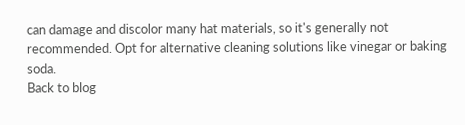can damage and discolor many hat materials, so it's generally not recommended. Opt for alternative cleaning solutions like vinegar or baking soda.
Back to blog